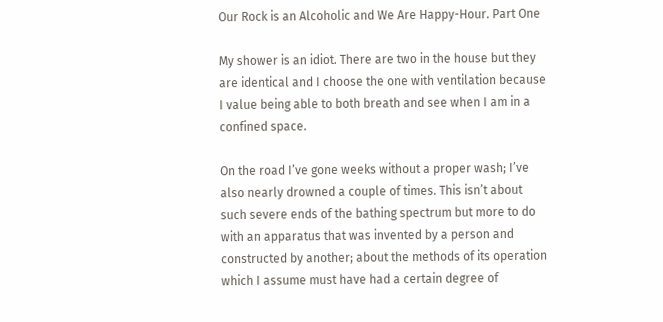Our Rock is an Alcoholic and We Are Happy-Hour. Part One

My shower is an idiot. There are two in the house but they are identical and I choose the one with ventilation because I value being able to both breath and see when I am in a confined space.

On the road I’ve gone weeks without a proper wash; I’ve also nearly drowned a couple of times. This isn’t about such severe ends of the bathing spectrum but more to do with an apparatus that was invented by a person and constructed by another; about the methods of its operation which I assume must have had a certain degree of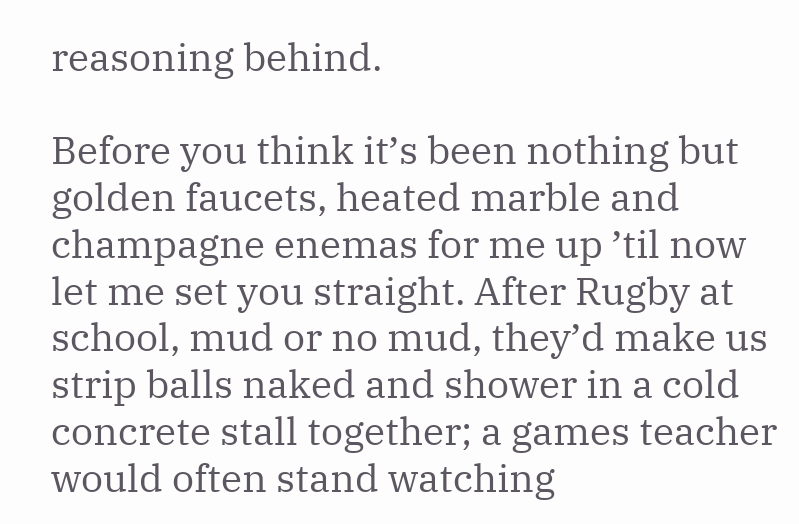reasoning behind.

Before you think it’s been nothing but golden faucets, heated marble and champagne enemas for me up ’til now let me set you straight. After Rugby at school, mud or no mud, they’d make us strip balls naked and shower in a cold concrete stall together; a games teacher would often stand watching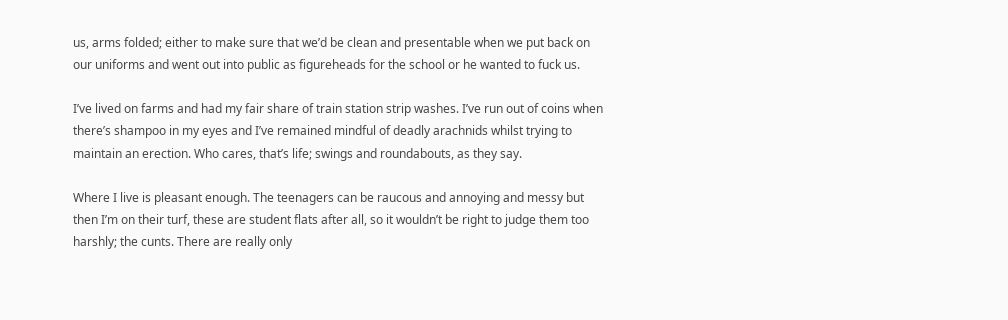us, arms folded; either to make sure that we’d be clean and presentable when we put back on our uniforms and went out into public as figureheads for the school or he wanted to fuck us.

I’ve lived on farms and had my fair share of train station strip washes. I’ve run out of coins when there’s shampoo in my eyes and I’ve remained mindful of deadly arachnids whilst trying to maintain an erection. Who cares, that’s life; swings and roundabouts, as they say.

Where I live is pleasant enough. The teenagers can be raucous and annoying and messy but then I’m on their turf, these are student flats after all, so it wouldn’t be right to judge them too harshly; the cunts. There are really only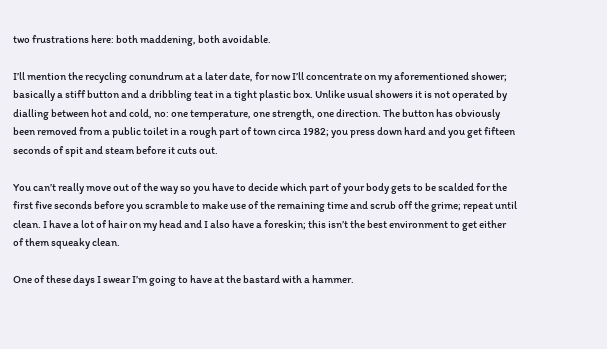two frustrations here: both maddening, both avoidable.

I’ll mention the recycling conundrum at a later date, for now I’ll concentrate on my aforementioned shower; basically a stiff button and a dribbling teat in a tight plastic box. Unlike usual showers it is not operated by dialling between hot and cold, no: one temperature, one strength, one direction. The button has obviously been removed from a public toilet in a rough part of town circa 1982; you press down hard and you get fifteen seconds of spit and steam before it cuts out.

You can’t really move out of the way so you have to decide which part of your body gets to be scalded for the first five seconds before you scramble to make use of the remaining time and scrub off the grime; repeat until clean. I have a lot of hair on my head and I also have a foreskin; this isn’t the best environment to get either of them squeaky clean.

One of these days I swear I’m going to have at the bastard with a hammer.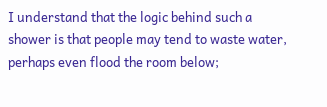I understand that the logic behind such a shower is that people may tend to waste water, perhaps even flood the room below;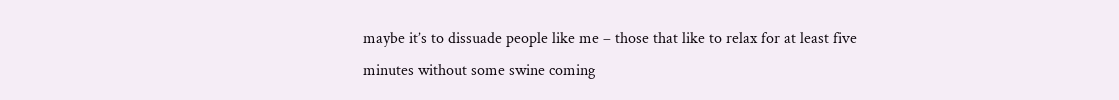maybe it’s to dissuade people like me – those that like to relax for at least five minutes without some swine coming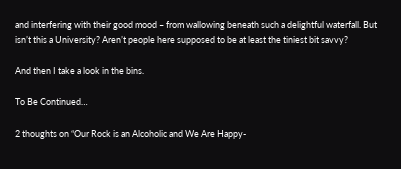and interfering with their good mood – from wallowing beneath such a delightful waterfall. But isn’t this a University? Aren’t people here supposed to be at least the tiniest bit savvy?

And then I take a look in the bins.

To Be Continued…

2 thoughts on “Our Rock is an Alcoholic and We Are Happy-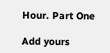Hour. Part One

Add yours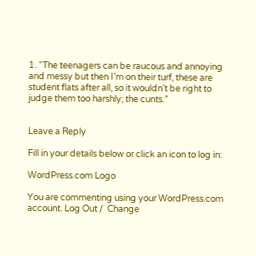1. “The teenagers can be raucous and annoying and messy but then I’m on their turf, these are student flats after all, so it wouldn’t be right to judge them too harshly; the cunts.”


Leave a Reply

Fill in your details below or click an icon to log in:

WordPress.com Logo

You are commenting using your WordPress.com account. Log Out /  Change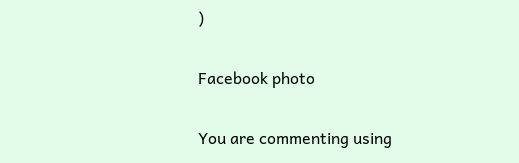)

Facebook photo

You are commenting using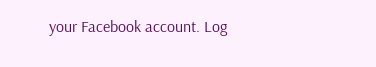your Facebook account. Log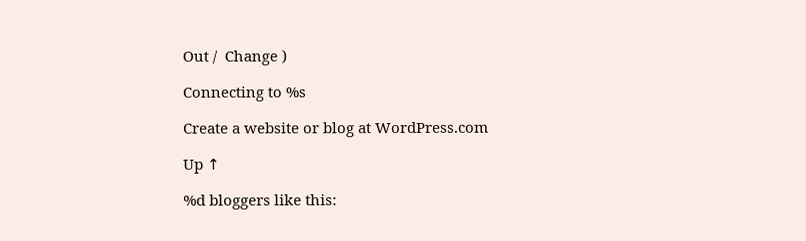Out /  Change )

Connecting to %s

Create a website or blog at WordPress.com

Up ↑

%d bloggers like this: